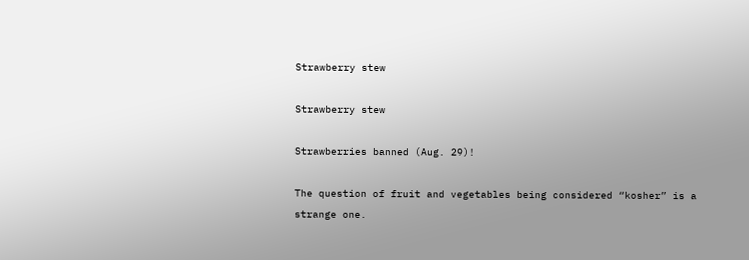Strawberry stew

Strawberry stew

Strawberries banned (Aug. 29)!

The question of fruit and vegetables being considered “kosher” is a strange one.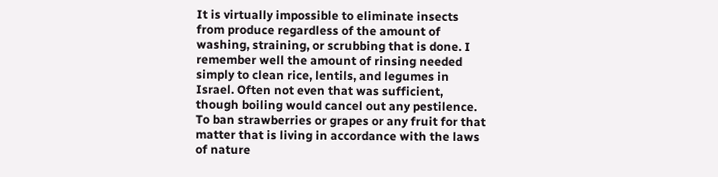It is virtually impossible to eliminate insects from produce regardless of the amount of washing, straining, or scrubbing that is done. I remember well the amount of rinsing needed simply to clean rice, lentils, and legumes in Israel. Often not even that was sufficient, though boiling would cancel out any pestilence. To ban strawberries or grapes or any fruit for that matter that is living in accordance with the laws of nature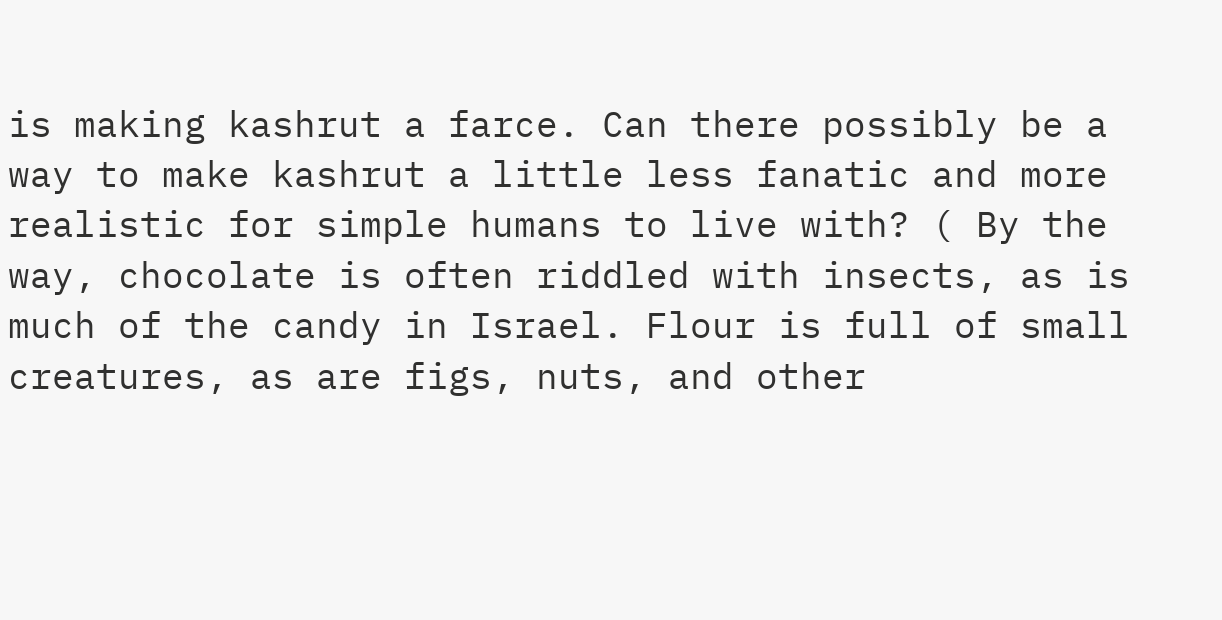is making kashrut a farce. Can there possibly be a way to make kashrut a little less fanatic and more realistic for simple humans to live with? ( By the way, chocolate is often riddled with insects, as is much of the candy in Israel. Flour is full of small creatures, as are figs, nuts, and other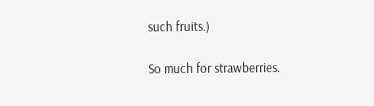such fruits.)

So much for strawberries.